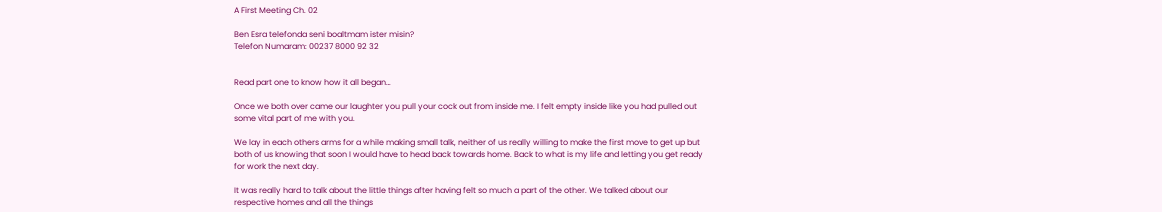A First Meeting Ch. 02

Ben Esra telefonda seni boaltmam ister misin?
Telefon Numaram: 00237 8000 92 32


Read part one to know how it all began…

Once we both over came our laughter you pull your cock out from inside me. I felt empty inside like you had pulled out some vital part of me with you.

We lay in each others arms for a while making small talk, neither of us really willing to make the first move to get up but both of us knowing that soon I would have to head back towards home. Back to what is my life and letting you get ready for work the next day.

It was really hard to talk about the little things after having felt so much a part of the other. We talked about our respective homes and all the things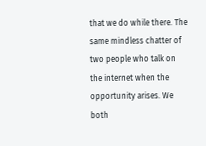that we do while there. The same mindless chatter of two people who talk on the internet when the opportunity arises. We both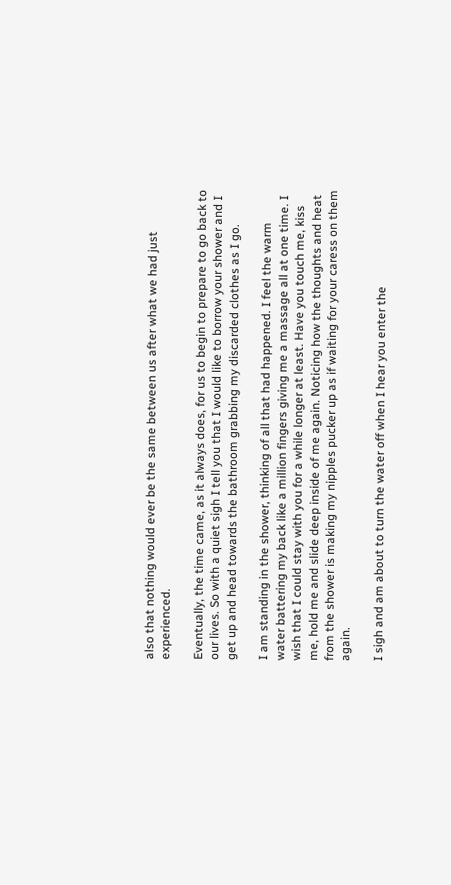also that nothing would ever be the same between us after what we had just experienced.

Eventually, the time came, as it always does, for us to begin to prepare to go back to our lives. So with a quiet sigh I tell you that I would like to borrow your shower and I get up and head towards the bathroom grabbing my discarded clothes as I go.

I am standing in the shower, thinking of all that had happened. I feel the warm water battering my back like a million fingers giving me a massage all at one time. I wish that I could stay with you for a while longer at least. Have you touch me, kiss me, hold me and slide deep inside of me again. Noticing how the thoughts and heat from the shower is making my nipples pucker up as if waiting for your caress on them again.

I sigh and am about to turn the water off when I hear you enter the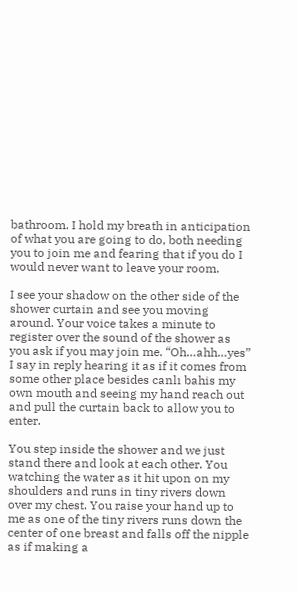bathroom. I hold my breath in anticipation of what you are going to do, both needing you to join me and fearing that if you do I would never want to leave your room.

I see your shadow on the other side of the shower curtain and see you moving around. Your voice takes a minute to register over the sound of the shower as you ask if you may join me. “Oh…ahh…yes” I say in reply hearing it as if it comes from some other place besides canlı bahis my own mouth and seeing my hand reach out and pull the curtain back to allow you to enter.

You step inside the shower and we just stand there and look at each other. You watching the water as it hit upon on my shoulders and runs in tiny rivers down over my chest. You raise your hand up to me as one of the tiny rivers runs down the center of one breast and falls off the nipple as if making a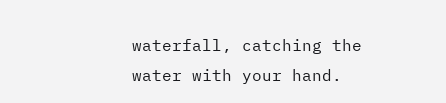waterfall, catching the water with your hand.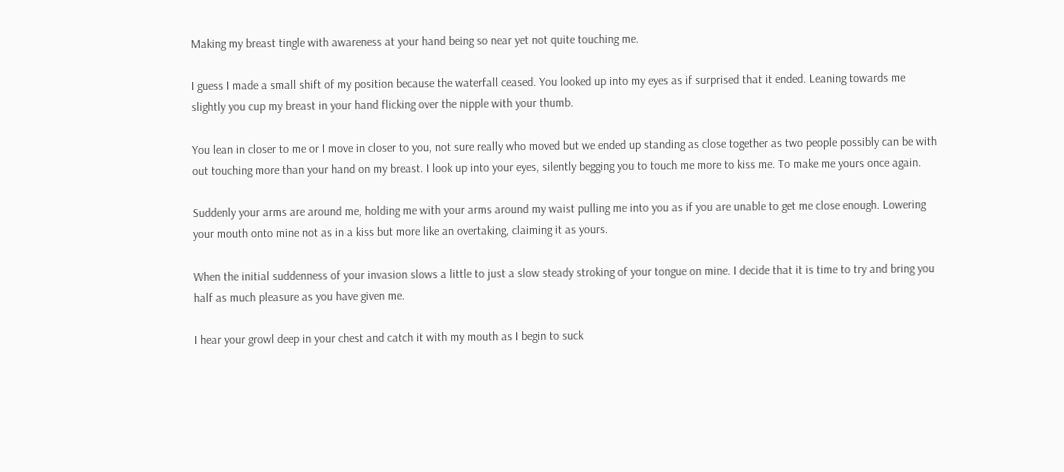Making my breast tingle with awareness at your hand being so near yet not quite touching me.

I guess I made a small shift of my position because the waterfall ceased. You looked up into my eyes as if surprised that it ended. Leaning towards me slightly you cup my breast in your hand flicking over the nipple with your thumb.

You lean in closer to me or I move in closer to you, not sure really who moved but we ended up standing as close together as two people possibly can be with out touching more than your hand on my breast. I look up into your eyes, silently begging you to touch me more to kiss me. To make me yours once again.

Suddenly your arms are around me, holding me with your arms around my waist pulling me into you as if you are unable to get me close enough. Lowering your mouth onto mine not as in a kiss but more like an overtaking, claiming it as yours.

When the initial suddenness of your invasion slows a little to just a slow steady stroking of your tongue on mine. I decide that it is time to try and bring you half as much pleasure as you have given me.

I hear your growl deep in your chest and catch it with my mouth as I begin to suck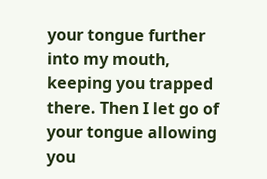your tongue further into my mouth, keeping you trapped there. Then I let go of your tongue allowing you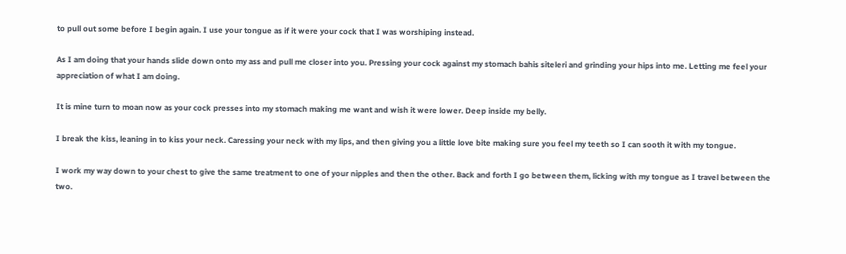to pull out some before I begin again. I use your tongue as if it were your cock that I was worshiping instead.

As I am doing that your hands slide down onto my ass and pull me closer into you. Pressing your cock against my stomach bahis siteleri and grinding your hips into me. Letting me feel your appreciation of what I am doing.

It is mine turn to moan now as your cock presses into my stomach making me want and wish it were lower. Deep inside my belly.

I break the kiss, leaning in to kiss your neck. Caressing your neck with my lips, and then giving you a little love bite making sure you feel my teeth so I can sooth it with my tongue.

I work my way down to your chest to give the same treatment to one of your nipples and then the other. Back and forth I go between them, licking with my tongue as I travel between the two.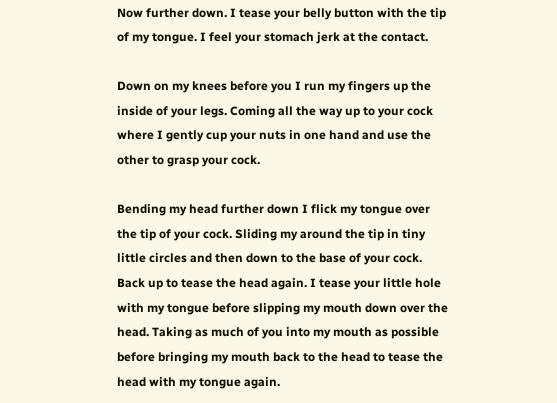Now further down. I tease your belly button with the tip of my tongue. I feel your stomach jerk at the contact.

Down on my knees before you I run my fingers up the inside of your legs. Coming all the way up to your cock where I gently cup your nuts in one hand and use the other to grasp your cock.

Bending my head further down I flick my tongue over the tip of your cock. Sliding my around the tip in tiny little circles and then down to the base of your cock. Back up to tease the head again. I tease your little hole with my tongue before slipping my mouth down over the head. Taking as much of you into my mouth as possible before bringing my mouth back to the head to tease the head with my tongue again.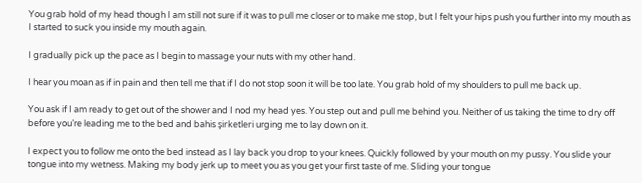You grab hold of my head though I am still not sure if it was to pull me closer or to make me stop, but I felt your hips push you further into my mouth as I started to suck you inside my mouth again.

I gradually pick up the pace as I begin to massage your nuts with my other hand.

I hear you moan as if in pain and then tell me that if I do not stop soon it will be too late. You grab hold of my shoulders to pull me back up.

You ask if I am ready to get out of the shower and I nod my head yes. You step out and pull me behind you. Neither of us taking the time to dry off before you’re leading me to the bed and bahis şirketleri urging me to lay down on it.

I expect you to follow me onto the bed instead as I lay back you drop to your knees. Quickly followed by your mouth on my pussy. You slide your tongue into my wetness. Making my body jerk up to meet you as you get your first taste of me. Sliding your tongue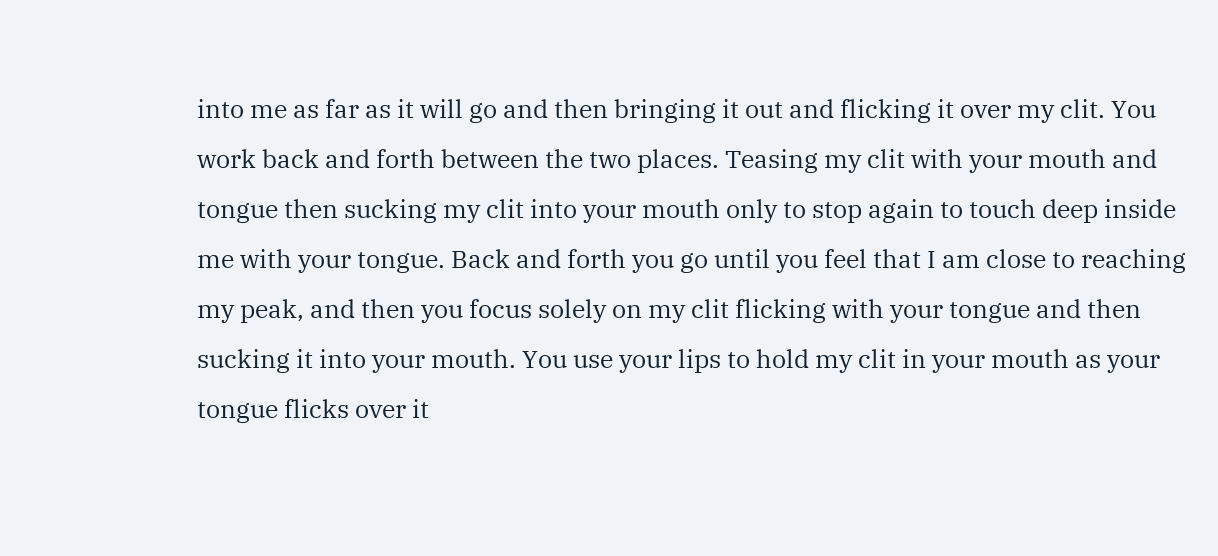into me as far as it will go and then bringing it out and flicking it over my clit. You work back and forth between the two places. Teasing my clit with your mouth and tongue then sucking my clit into your mouth only to stop again to touch deep inside me with your tongue. Back and forth you go until you feel that I am close to reaching my peak, and then you focus solely on my clit flicking with your tongue and then sucking it into your mouth. You use your lips to hold my clit in your mouth as your tongue flicks over it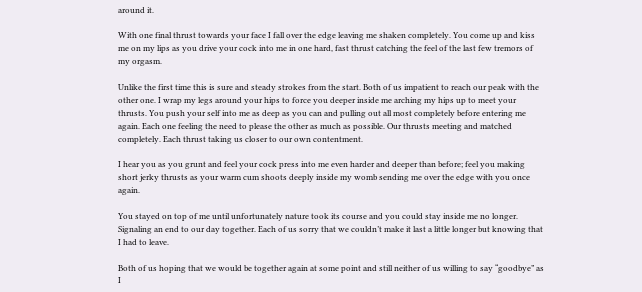around it.

With one final thrust towards your face I fall over the edge leaving me shaken completely. You come up and kiss me on my lips as you drive your cock into me in one hard, fast thrust catching the feel of the last few tremors of my orgasm.

Unlike the first time this is sure and steady strokes from the start. Both of us impatient to reach our peak with the other one. I wrap my legs around your hips to force you deeper inside me arching my hips up to meet your thrusts. You push your self into me as deep as you can and pulling out all most completely before entering me again. Each one feeling the need to please the other as much as possible. Our thrusts meeting and matched completely. Each thrust taking us closer to our own contentment.

I hear you as you grunt and feel your cock press into me even harder and deeper than before; feel you making short jerky thrusts as your warm cum shoots deeply inside my womb sending me over the edge with you once again.

You stayed on top of me until unfortunately nature took its course and you could stay inside me no longer. Signaling an end to our day together. Each of us sorry that we couldn’t make it last a little longer but knowing that I had to leave.

Both of us hoping that we would be together again at some point and still neither of us willing to say “goodbye” as I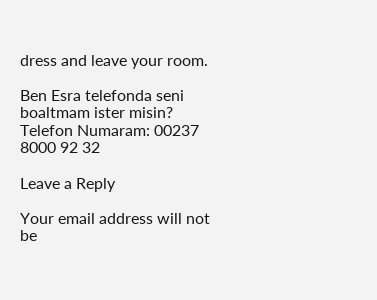dress and leave your room.

Ben Esra telefonda seni boaltmam ister misin?
Telefon Numaram: 00237 8000 92 32

Leave a Reply

Your email address will not be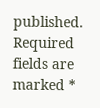published. Required fields are marked *